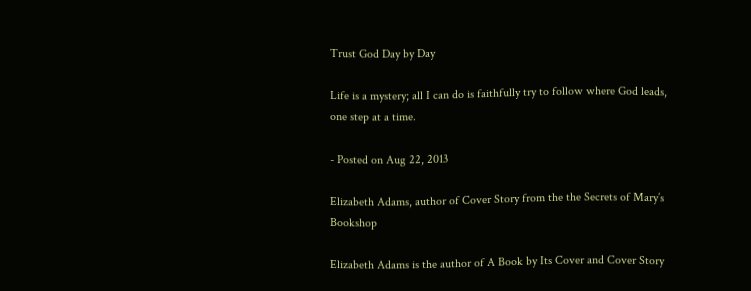Trust God Day by Day

Life is a mystery; all I can do is faithfully try to follow where God leads, one step at a time.

- Posted on Aug 22, 2013

Elizabeth Adams, author of Cover Story from the the Secrets of Mary’s Bookshop

Elizabeth Adams is the author of A Book by Its Cover and Cover Story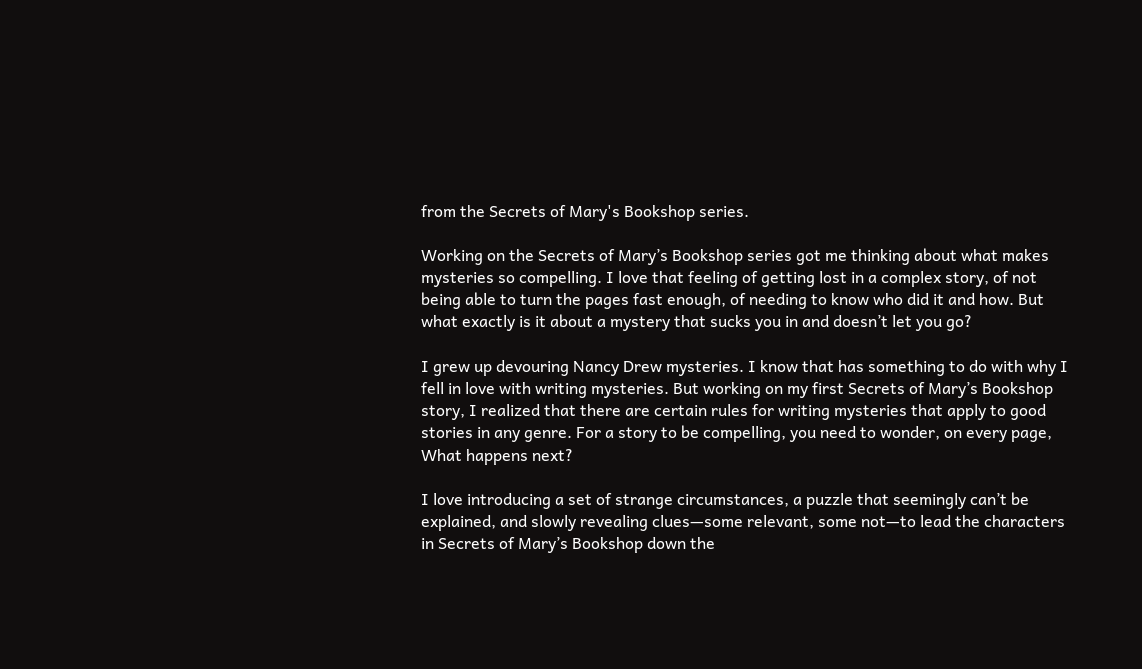from the Secrets of Mary's Bookshop series.

Working on the Secrets of Mary’s Bookshop series got me thinking about what makes mysteries so compelling. I love that feeling of getting lost in a complex story, of not being able to turn the pages fast enough, of needing to know who did it and how. But what exactly is it about a mystery that sucks you in and doesn’t let you go?

I grew up devouring Nancy Drew mysteries. I know that has something to do with why I fell in love with writing mysteries. But working on my first Secrets of Mary’s Bookshop story, I realized that there are certain rules for writing mysteries that apply to good stories in any genre. For a story to be compelling, you need to wonder, on every page, What happens next?

I love introducing a set of strange circumstances, a puzzle that seemingly can’t be explained, and slowly revealing clues—some relevant, some not—to lead the characters in Secrets of Mary’s Bookshop down the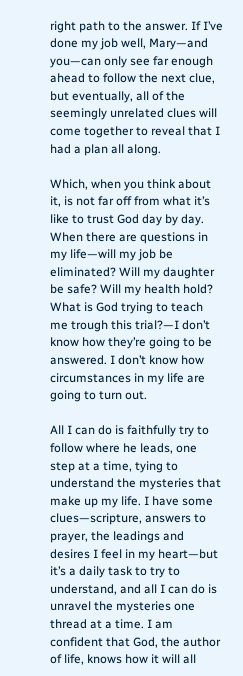right path to the answer. If I’ve done my job well, Mary—and you—can only see far enough ahead to follow the next clue, but eventually, all of the seemingly unrelated clues will come together to reveal that I had a plan all along.

Which, when you think about it, is not far off from what it’s like to trust God day by day.  When there are questions in my life—will my job be eliminated? Will my daughter be safe? Will my health hold? What is God trying to teach me trough this trial?—I don’t know how they’re going to be answered. I don’t know how circumstances in my life are going to turn out.

All I can do is faithfully try to follow where he leads, one step at a time, tying to understand the mysteries that make up my life. I have some clues—scripture, answers to prayer, the leadings and desires I feel in my heart—but it’s a daily task to try to understand, and all I can do is unravel the mysteries one thread at a time. I am confident that God, the author of life, knows how it will all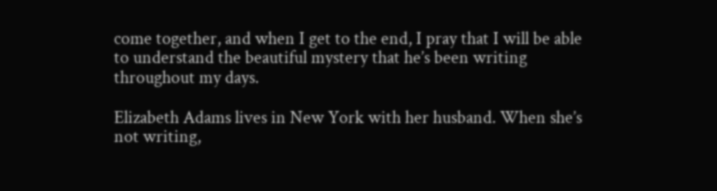come together, and when I get to the end, I pray that I will be able to understand the beautiful mystery that he’s been writing throughout my days.

Elizabeth Adams lives in New York with her husband. When she’s not writing,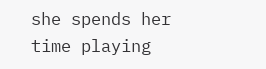she spends her time playing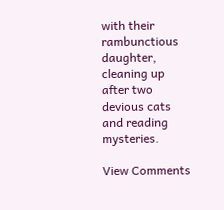with their rambunctious daughter, cleaning up after two devious cats and reading mysteries.

View Comments